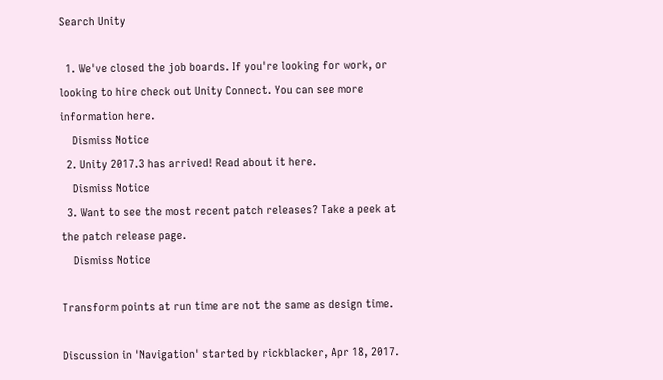Search Unity

  1. We've closed the job boards. If you're looking for work, or looking to hire check out Unity Connect. You can see more information here.
    Dismiss Notice
  2. Unity 2017.3 has arrived! Read about it here.
    Dismiss Notice
  3. Want to see the most recent patch releases? Take a peek at the patch release page.
    Dismiss Notice

Transform points at run time are not the same as design time.

Discussion in 'Navigation' started by rickblacker, Apr 18, 2017.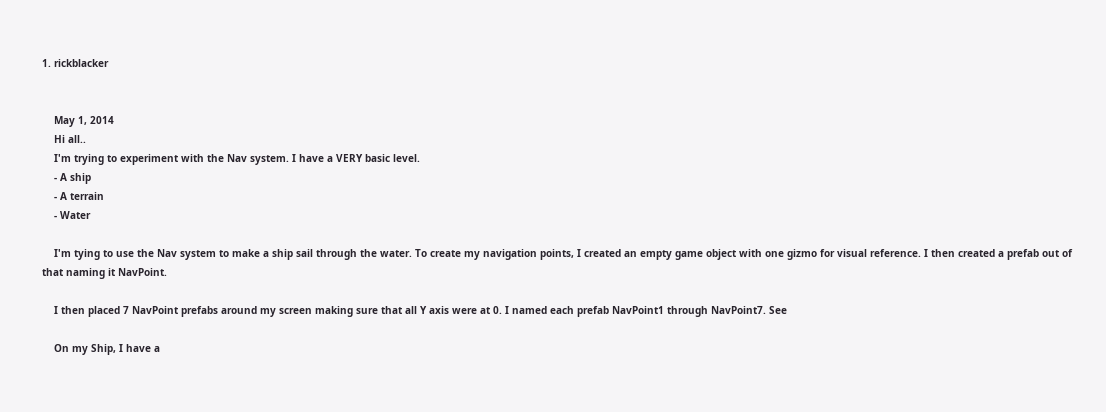1. rickblacker


    May 1, 2014
    Hi all..
    I'm trying to experiment with the Nav system. I have a VERY basic level.
    - A ship
    - A terrain
    - Water

    I'm tying to use the Nav system to make a ship sail through the water. To create my navigation points, I created an empty game object with one gizmo for visual reference. I then created a prefab out of that naming it NavPoint.

    I then placed 7 NavPoint prefabs around my screen making sure that all Y axis were at 0. I named each prefab NavPoint1 through NavPoint7. See

    On my Ship, I have a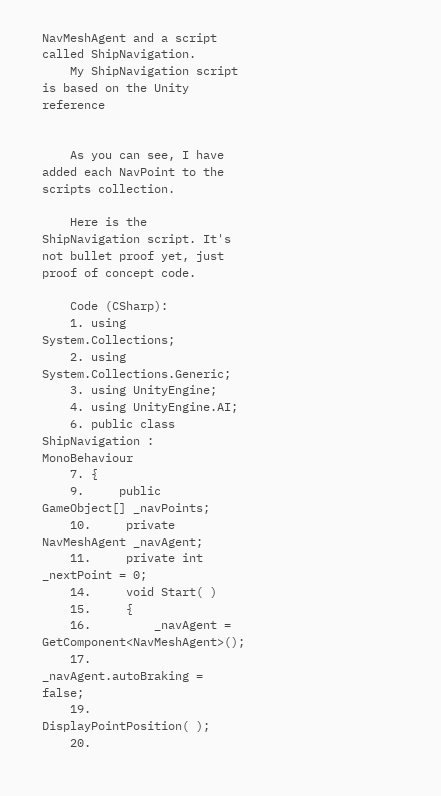NavMeshAgent and a script called ShipNavigation.
    My ShipNavigation script is based on the Unity reference


    As you can see, I have added each NavPoint to the scripts collection.

    Here is the ShipNavigation script. It's not bullet proof yet, just proof of concept code.

    Code (CSharp):
    1. using System.Collections;
    2. using System.Collections.Generic;
    3. using UnityEngine;
    4. using UnityEngine.AI;
    6. public class ShipNavigation : MonoBehaviour
    7. {
    9.     public GameObject[] _navPoints;
    10.     private NavMeshAgent _navAgent;
    11.     private int _nextPoint = 0;
    14.     void Start( )
    15.     {
    16.         _navAgent = GetComponent<NavMeshAgent>();
    17.         _navAgent.autoBraking = false;
    19.         DisplayPointPosition( );
    20.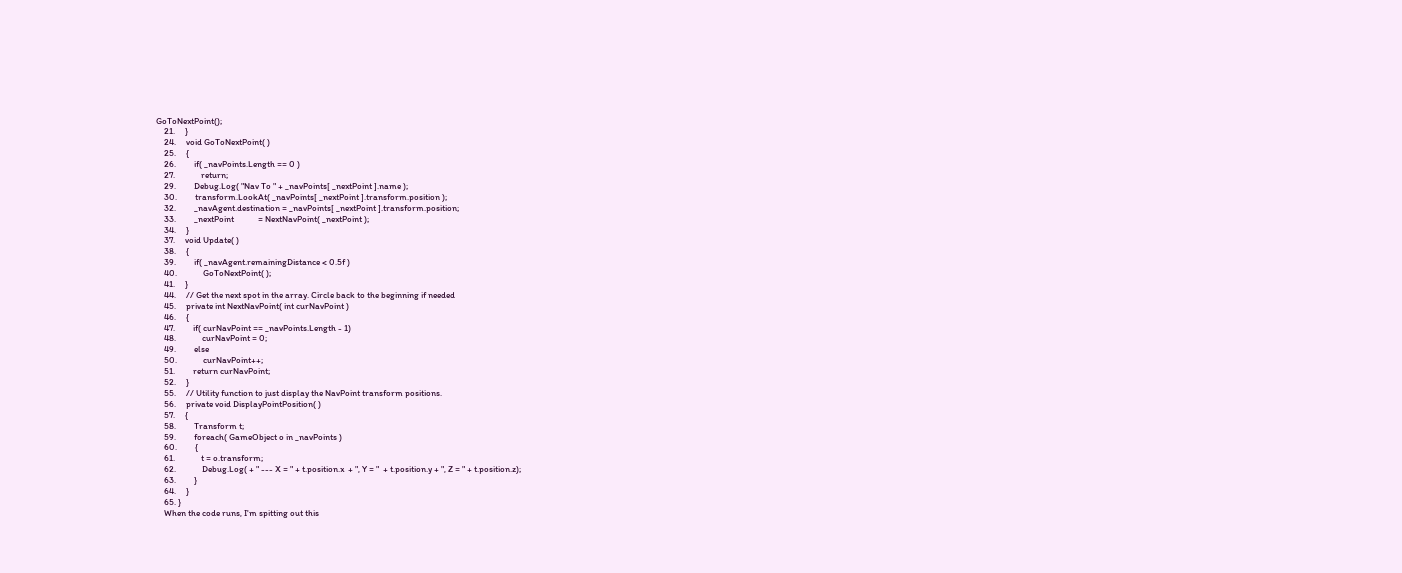GoToNextPoint();
    21.     }
    24.     void GoToNextPoint( )
    25.     {
    26.         if( _navPoints.Length == 0 )
    27.             return;
    29.         Debug.Log( "Nav To " + _navPoints[ _nextPoint ].name );
    30.         transform.LookAt( _navPoints[ _nextPoint ].transform.position );
    32.         _navAgent.destination = _navPoints[ _nextPoint ].transform.position;
    33.         _nextPoint            = NextNavPoint( _nextPoint );
    34.     }
    37.     void Update( )
    38.     {
    39.         if( _navAgent.remainingDistance < 0.5f )
    40.             GoToNextPoint( );
    41.     }
    44.     // Get the next spot in the array. Circle back to the beginning if needed
    45.     private int NextNavPoint( int curNavPoint )
    46.     {
    47.         if( curNavPoint == _navPoints.Length - 1)
    48.             curNavPoint = 0;
    49.         else
    50.             curNavPoint++;
    51.         return curNavPoint;
    52.     }
    55.     // Utility function to just display the NavPoint transform positions.
    56.     private void DisplayPointPosition( )
    57.     {
    58.         Transform t;
    59.         foreach( GameObject o in _navPoints )
    60.         {
    61.             t = o.transform;
    62.             Debug.Log( + " --- X = " + t.position.x  + ", Y = "  + t.position.y + ", Z = " + t.position.z);
    63.         }
    64.     }
    65. }
    When the code runs, I'm spitting out this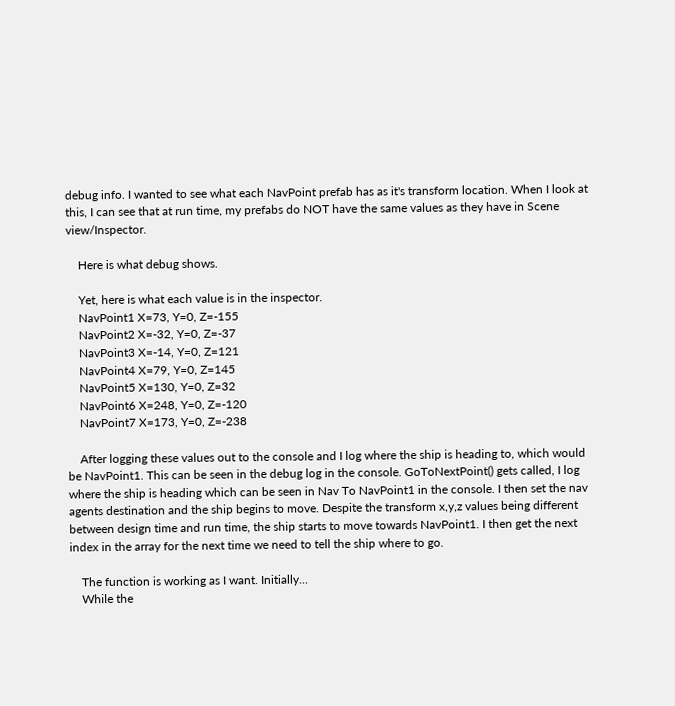debug info. I wanted to see what each NavPoint prefab has as it's transform location. When I look at this, I can see that at run time, my prefabs do NOT have the same values as they have in Scene view/Inspector.

    Here is what debug shows.

    Yet, here is what each value is in the inspector.
    NavPoint1 X=73, Y=0, Z=-155
    NavPoint2 X=-32, Y=0, Z=-37
    NavPoint3 X=-14, Y=0, Z=121
    NavPoint4 X=79, Y=0, Z=145
    NavPoint5 X=130, Y=0, Z=32
    NavPoint6 X=248, Y=0, Z=-120
    NavPoint7 X=173, Y=0, Z=-238

    After logging these values out to the console and I log where the ship is heading to, which would be NavPoint1. This can be seen in the debug log in the console. GoToNextPoint() gets called, I log where the ship is heading which can be seen in Nav To NavPoint1 in the console. I then set the nav agents destination and the ship begins to move. Despite the transform x,y,z values being different between design time and run time, the ship starts to move towards NavPoint1. I then get the next index in the array for the next time we need to tell the ship where to go.

    The function is working as I want. Initially...
    While the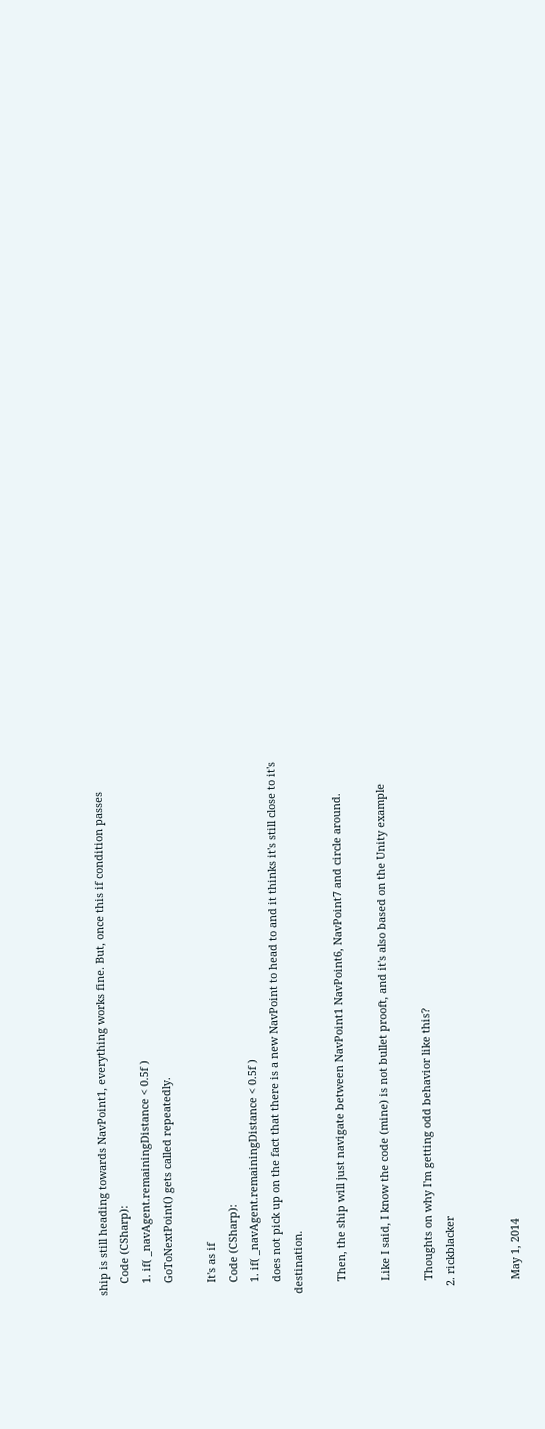ship is still heading towards NavPoint1, everything works fine. But, once this if condition passes
    Code (CSharp):
    1. if( _navAgent.remainingDistance < 0.5f )
    GoToNextPoint() gets called repeatedly.

    It's as if
    Code (CSharp):
    1. if( _navAgent.remainingDistance < 0.5f )
    does not pick up on the fact that there is a new NavPoint to head to and it thinks it's still close to it's destination.

    Then, the ship will just navigate between NavPoint1 NavPoint6, NavPoint7 and circle around.

    Like I said, I know the code (mine) is not bullet prooft, and it's also based on the Unity example

    Thoughts on why I'm getting odd behavior like this?
  2. rickblacker


    May 1, 2014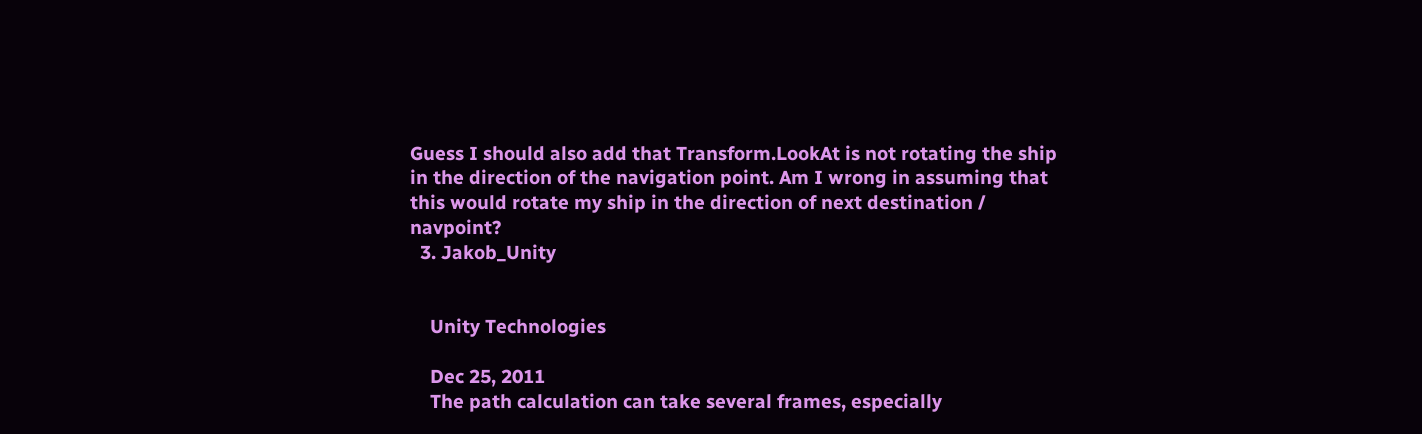Guess I should also add that Transform.LookAt is not rotating the ship in the direction of the navigation point. Am I wrong in assuming that this would rotate my ship in the direction of next destination / navpoint?
  3. Jakob_Unity


    Unity Technologies

    Dec 25, 2011
    The path calculation can take several frames, especially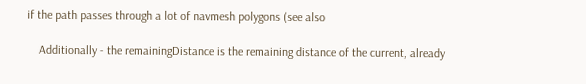if the path passes through a lot of navmesh polygons (see also

    Additionally - the remainingDistance is the remaining distance of the current, already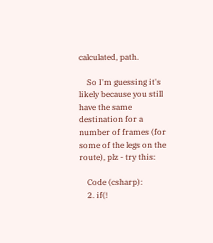calculated, path.

    So I'm guessing it's likely because you still have the same destination for a number of frames (for some of the legs on the route), plz - try this:

    Code (csharp):
    2. if(!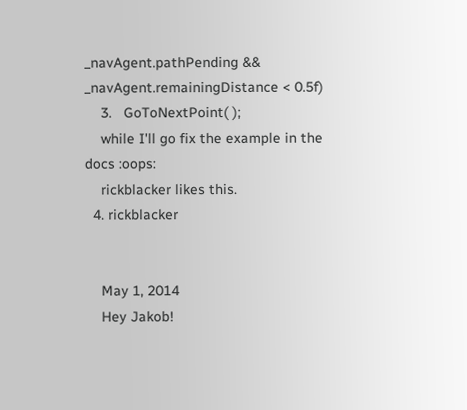_navAgent.pathPending && _navAgent.remainingDistance < 0.5f)
    3.   GoToNextPoint( );
    while I'll go fix the example in the docs :oops:
    rickblacker likes this.
  4. rickblacker


    May 1, 2014
    Hey Jakob!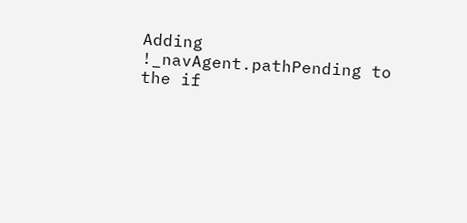Adding !_navAgent.pathPending to the if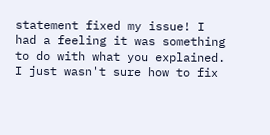statement fixed my issue! I had a feeling it was something to do with what you explained. I just wasn't sure how to fix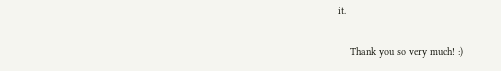it.

    Thank you so very much! :)